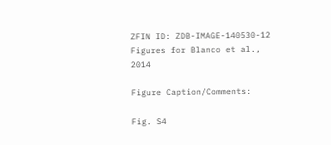ZFIN ID: ZDB-IMAGE-140530-12
Figures for Blanco et al., 2014

Figure Caption/Comments:

Fig. S4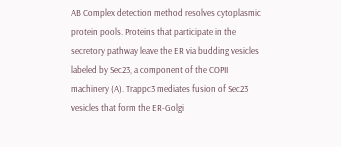AB Complex detection method resolves cytoplasmic protein pools. Proteins that participate in the secretory pathway leave the ER via budding vesicles labeled by Sec23, a component of the COPII machinery (A). Trappc3 mediates fusion of Sec23 vesicles that form the ER-Golgi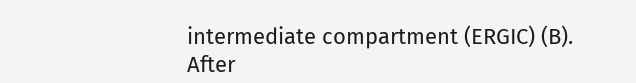intermediate compartment (ERGIC) (B). After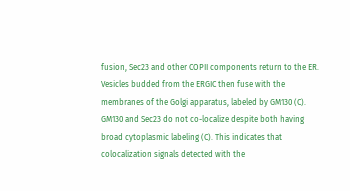fusion, Sec23 and other COPII components return to the ER. Vesicles budded from the ERGIC then fuse with the membranes of the Golgi apparatus, labeled by GM130 (C). GM130 and Sec23 do not co-localize despite both having broad cytoplasmic labeling (C). This indicates that colocalization signals detected with the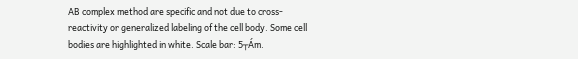AB complex method are specific and not due to cross-reactivity or generalized labeling of the cell body. Some cell bodies are highlighted in white. Scale bar: 5┬Ám.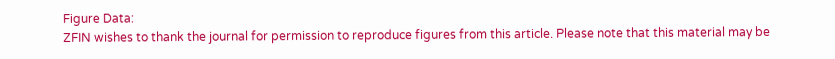Figure Data:
ZFIN wishes to thank the journal for permission to reproduce figures from this article. Please note that this material may be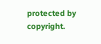protected by copyright.